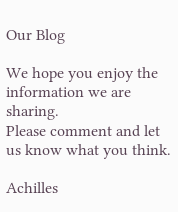Our Blog

We hope you enjoy the information we are sharing.
Please comment and let us know what you think.

Achilles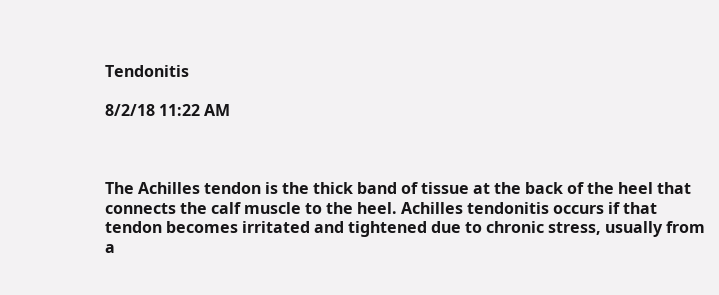Tendonitis

8/2/18 11:22 AM



The Achilles tendon is the thick band of tissue at the back of the heel that connects the calf muscle to the heel. Achilles tendonitis occurs if that tendon becomes irritated and tightened due to chronic stress, usually from a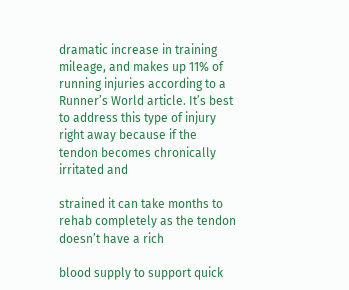dramatic increase in training mileage, and makes up 11% of running injuries according to a Runner’s World article. It’s best to address this type of injury right away because if the tendon becomes chronically irritated and

strained it can take months to rehab completely as the tendon doesn’t have a rich

blood supply to support quick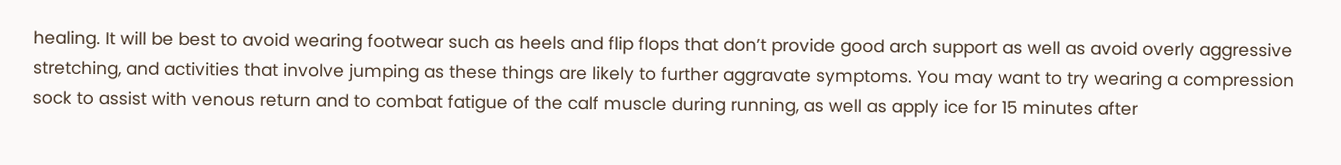healing. It will be best to avoid wearing footwear such as heels and flip flops that don’t provide good arch support as well as avoid overly aggressive stretching, and activities that involve jumping as these things are likely to further aggravate symptoms. You may want to try wearing a compression sock to assist with venous return and to combat fatigue of the calf muscle during running, as well as apply ice for 15 minutes after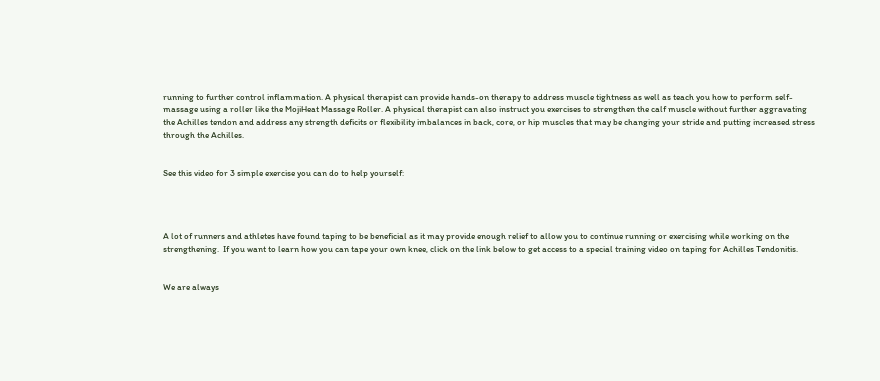running to further control inflammation. A physical therapist can provide hands-on therapy to address muscle tightness as well as teach you how to perform self-massage using a roller like the MojiHeat Massage Roller. A physical therapist can also instruct you exercises to strengthen the calf muscle without further aggravating the Achilles tendon and address any strength deficits or flexibility imbalances in back, core, or hip muscles that may be changing your stride and putting increased stress through the Achilles.


See this video for 3 simple exercise you can do to help yourself:




A lot of runners and athletes have found taping to be beneficial as it may provide enough relief to allow you to continue running or exercising while working on the strengthening.  If you want to learn how you can tape your own knee, click on the link below to get access to a special training video on taping for Achilles Tendonitis.


We are always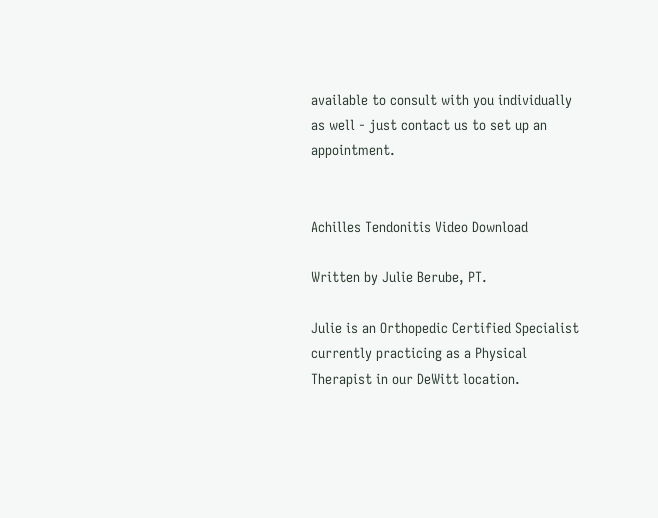available to consult with you individually as well - just contact us to set up an appointment.


Achilles Tendonitis Video Download

Written by Julie Berube, PT.

Julie is an Orthopedic Certified Specialist currently practicing as a Physical Therapist in our DeWitt location.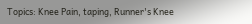Topics: Knee Pain, taping, Runner's Knee